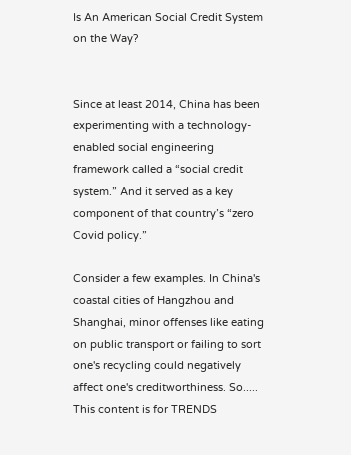Is An American Social Credit System on the Way?


Since at least 2014, China has been experimenting with a technology-enabled social engineering framework called a “social credit system.” And it served as a key component of that country’s “zero Covid policy.”

Consider a few examples. In China's coastal cities of Hangzhou and Shanghai, minor offenses like eating on public transport or failing to sort one's recycling could negatively affect one's creditworthiness. So.....
This content is for TRENDS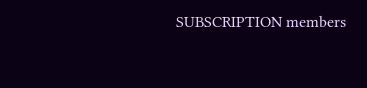SUBSCRIPTION members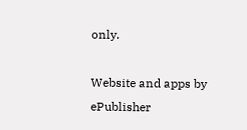only.

Website and apps by ePublisher